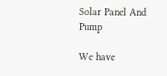Solar Panel And Pump

We have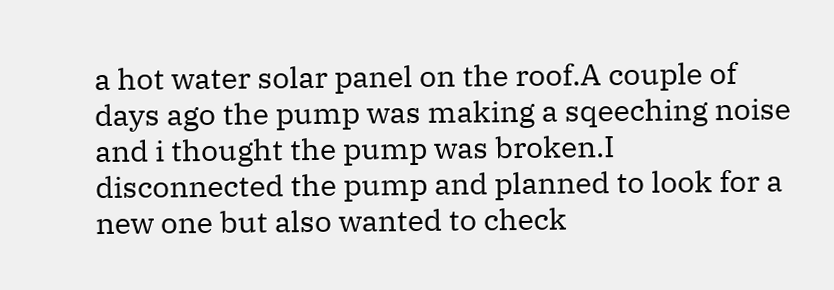a hot water solar panel on the roof.A couple of days ago the pump was making a sqeeching noise and i thought the pump was broken.I disconnected the pump and planned to look for a new one but also wanted to check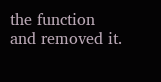the function and removed it.